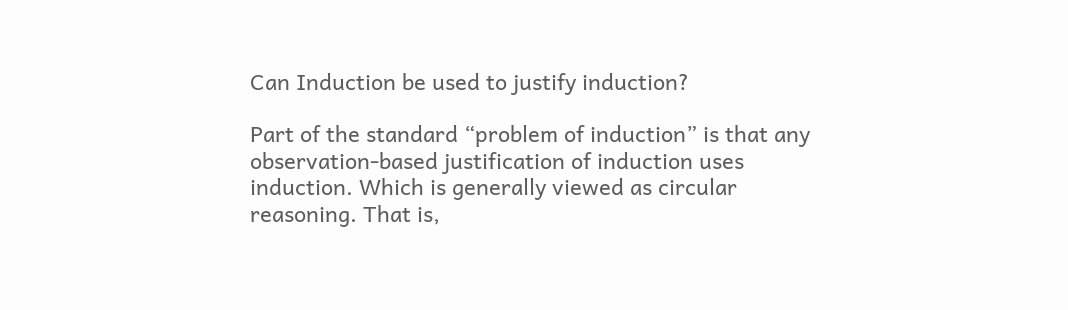Can Induction be used to justify induction?

Part of the standard “problem of induction” is that any observation-based justification of induction uses induction. Which is generally viewed as circular reasoning. That is,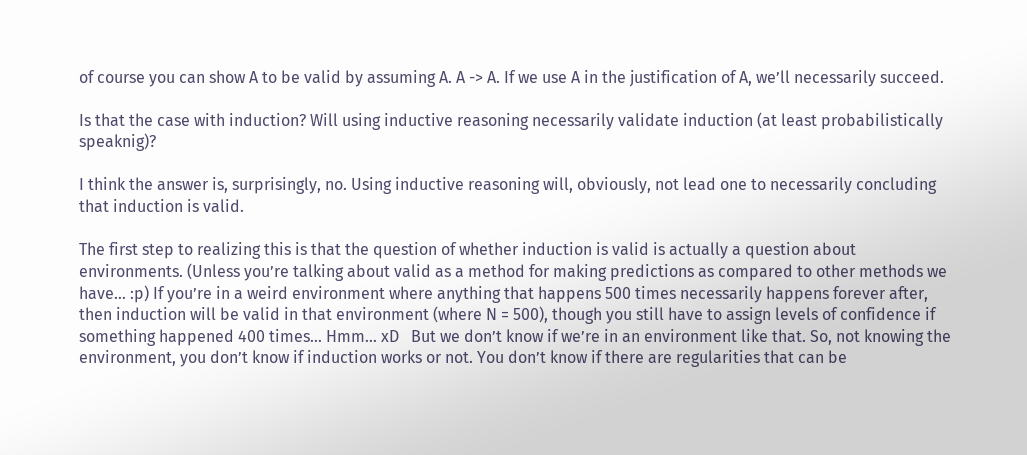of course you can show A to be valid by assuming A. A -> A. If we use A in the justification of A, we’ll necessarily succeed.

Is that the case with induction? Will using inductive reasoning necessarily validate induction (at least probabilistically speaknig)?

I think the answer is, surprisingly, no. Using inductive reasoning will, obviously, not lead one to necessarily concluding that induction is valid.

The first step to realizing this is that the question of whether induction is valid is actually a question about environments. (Unless you’re talking about valid as a method for making predictions as compared to other methods we have… :p) If you’re in a weird environment where anything that happens 500 times necessarily happens forever after, then induction will be valid in that environment (where N = 500), though you still have to assign levels of confidence if something happened 400 times… Hmm… xD   But we don’t know if we’re in an environment like that. So, not knowing the environment, you don’t know if induction works or not. You don’t know if there are regularities that can be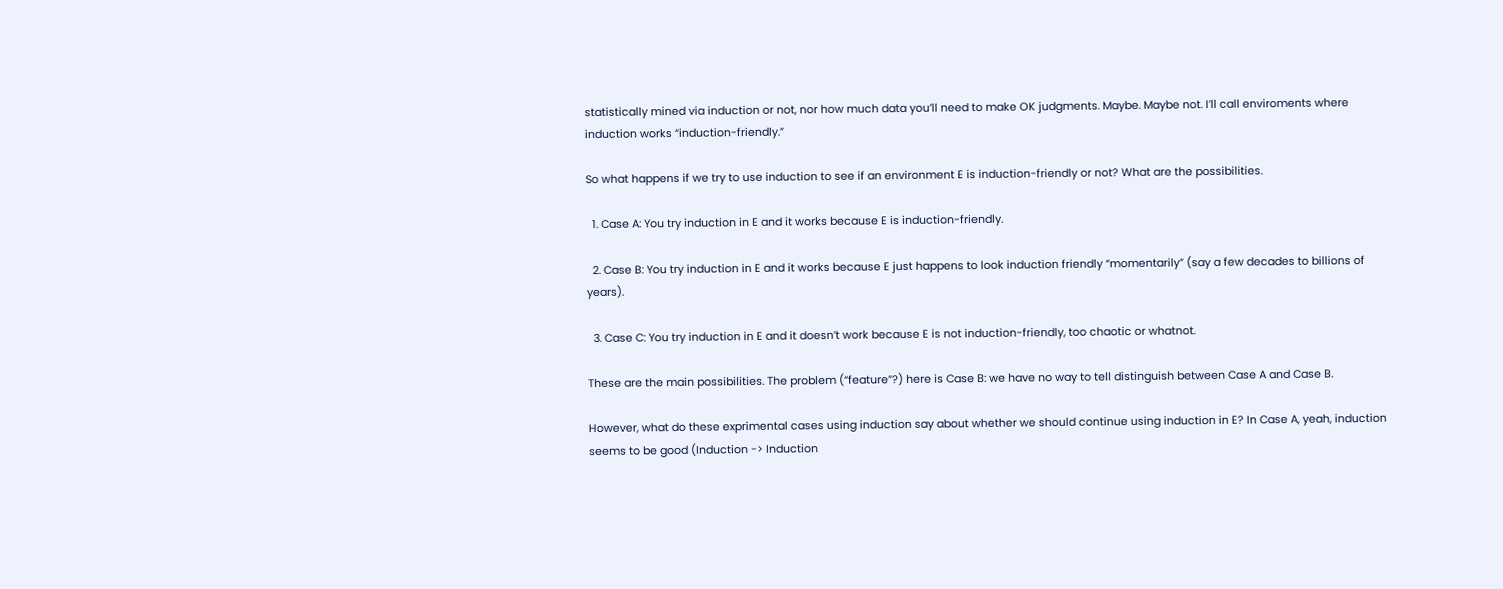statistically mined via induction or not, nor how much data you’ll need to make OK judgments. Maybe. Maybe not. I’ll call enviroments where induction works “induction-friendly.”

So what happens if we try to use induction to see if an environment E is induction-friendly or not? What are the possibilities.

  1. Case A: You try induction in E and it works because E is induction-friendly.

  2. Case B: You try induction in E and it works because E just happens to look induction friendly “momentarily” (say a few decades to billions of years).

  3. Case C: You try induction in E and it doesn’t work because E is not induction-friendly, too chaotic or whatnot.

These are the main possibilities. The problem (“feature”?) here is Case B: we have no way to tell distinguish between Case A and Case B.

However, what do these exprimental cases using induction say about whether we should continue using induction in E? In Case A, yeah, induction seems to be good (Induction -> Induction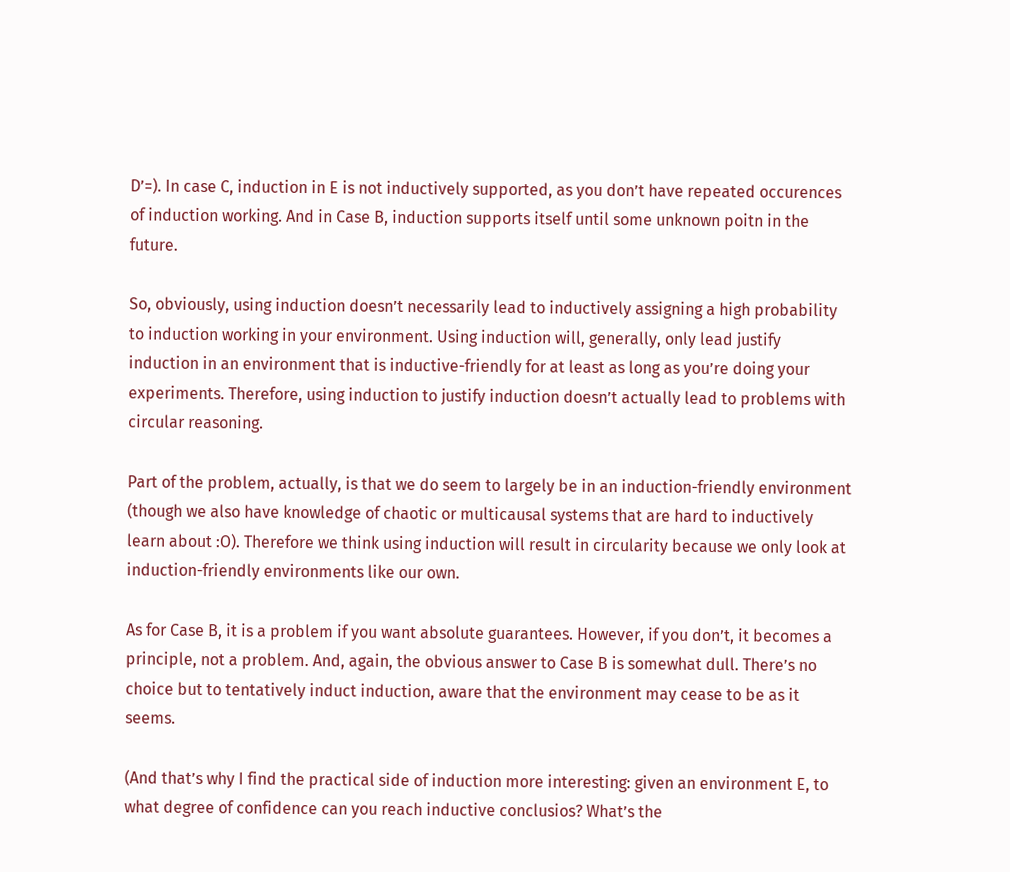D’=). In case C, induction in E is not inductively supported, as you don’t have repeated occurences of induction working. And in Case B, induction supports itself until some unknown poitn in the future.

So, obviously, using induction doesn’t necessarily lead to inductively assigning a high probability to induction working in your environment. Using induction will, generally, only lead justify induction in an environment that is inductive-friendly for at least as long as you’re doing your experiments. Therefore, using induction to justify induction doesn’t actually lead to problems with circular reasoning.

Part of the problem, actually, is that we do seem to largely be in an induction-friendly environment (though we also have knowledge of chaotic or multicausal systems that are hard to inductively learn about :O). Therefore we think using induction will result in circularity because we only look at induction-friendly environments like our own.

As for Case B, it is a problem if you want absolute guarantees. However, if you don’t, it becomes a principle, not a problem. And, again, the obvious answer to Case B is somewhat dull. There’s no choice but to tentatively induct induction, aware that the environment may cease to be as it seems.

(And that’s why I find the practical side of induction more interesting: given an environment E, to what degree of confidence can you reach inductive conclusios? What’s the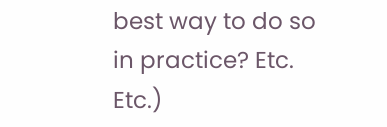best way to do so in practice? Etc. Etc.)